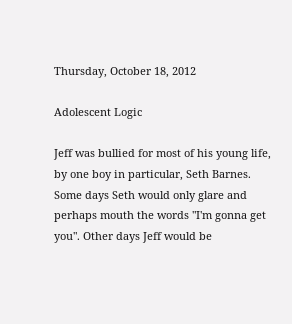Thursday, October 18, 2012

Adolescent Logic

Jeff was bullied for most of his young life, by one boy in particular, Seth Barnes. Some days Seth would only glare and perhaps mouth the words "I'm gonna get you". Other days Jeff would be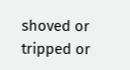shoved or tripped or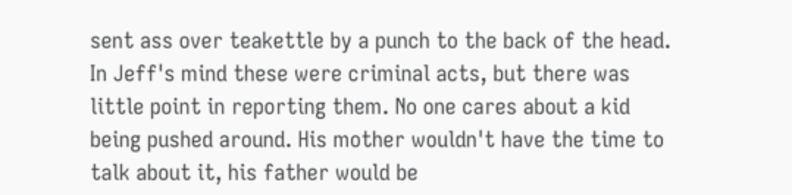sent ass over teakettle by a punch to the back of the head. In Jeff's mind these were criminal acts, but there was little point in reporting them. No one cares about a kid being pushed around. His mother wouldn't have the time to talk about it, his father would be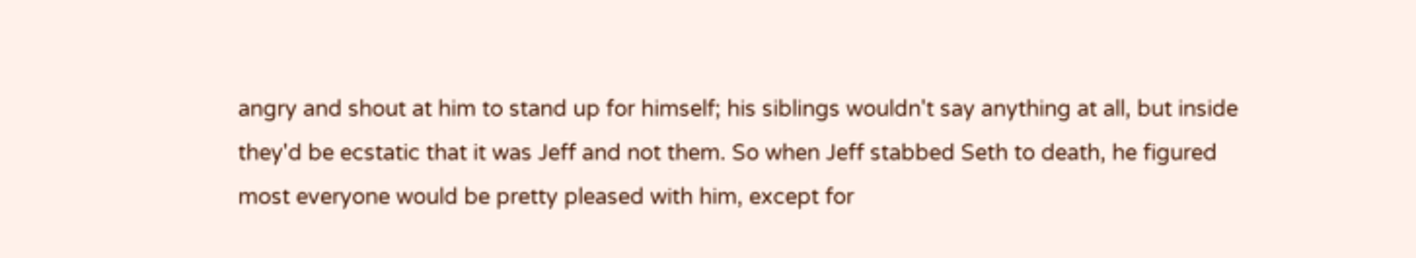angry and shout at him to stand up for himself; his siblings wouldn't say anything at all, but inside they'd be ecstatic that it was Jeff and not them. So when Jeff stabbed Seth to death, he figured most everyone would be pretty pleased with him, except for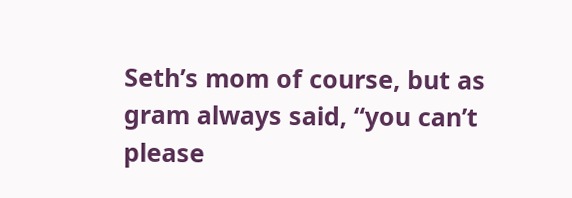Seth’s mom of course, but as gram always said, “you can’t please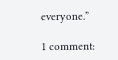everyone.”

1 comment: